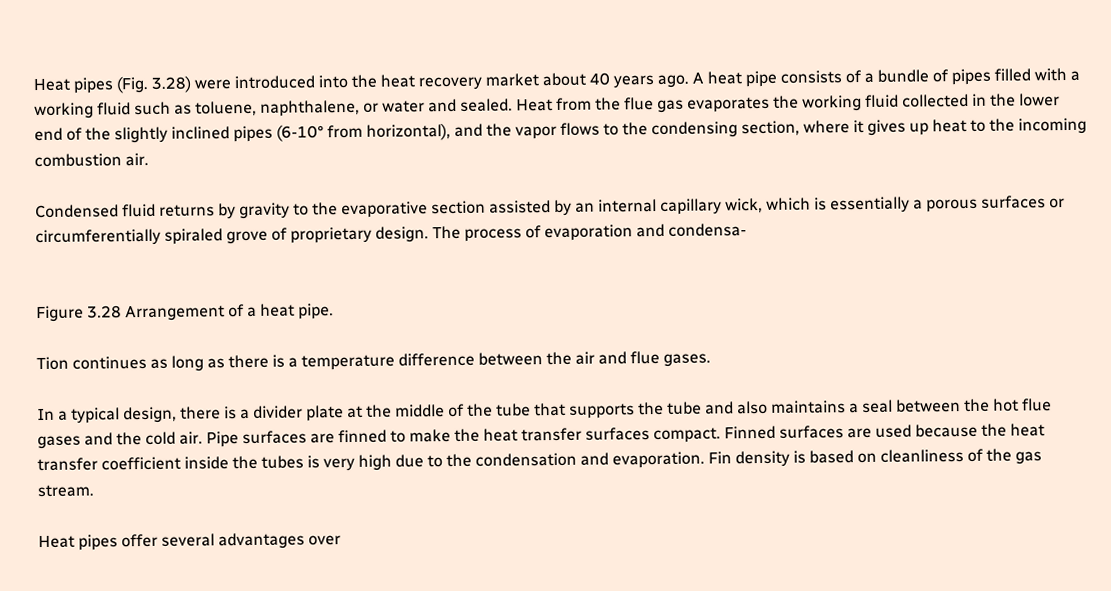Heat pipes (Fig. 3.28) were introduced into the heat recovery market about 40 years ago. A heat pipe consists of a bundle of pipes filled with a working fluid such as toluene, naphthalene, or water and sealed. Heat from the flue gas evaporates the working fluid collected in the lower end of the slightly inclined pipes (6-10° from horizontal), and the vapor flows to the condensing section, where it gives up heat to the incoming combustion air.

Condensed fluid returns by gravity to the evaporative section assisted by an internal capillary wick, which is essentially a porous surfaces or circumferentially spiraled grove of proprietary design. The process of evaporation and condensa-


Figure 3.28 Arrangement of a heat pipe.

Tion continues as long as there is a temperature difference between the air and flue gases.

In a typical design, there is a divider plate at the middle of the tube that supports the tube and also maintains a seal between the hot flue gases and the cold air. Pipe surfaces are finned to make the heat transfer surfaces compact. Finned surfaces are used because the heat transfer coefficient inside the tubes is very high due to the condensation and evaporation. Fin density is based on cleanliness of the gas stream.

Heat pipes offer several advantages over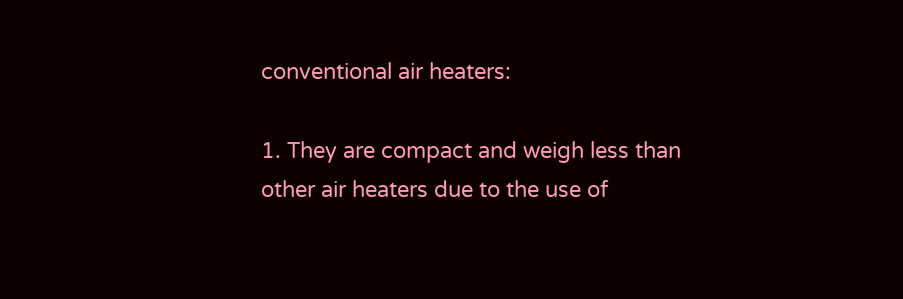conventional air heaters:

1. They are compact and weigh less than other air heaters due to the use of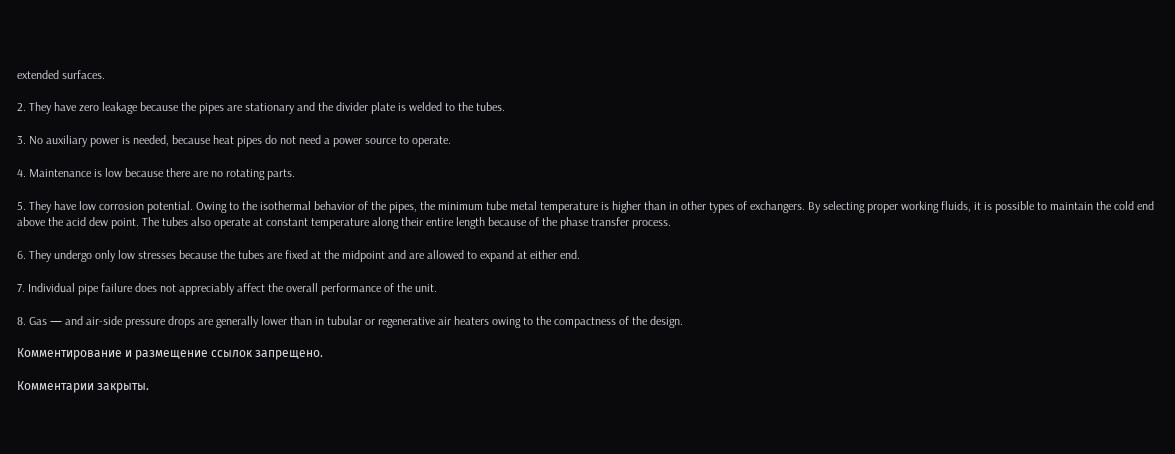extended surfaces.

2. They have zero leakage because the pipes are stationary and the divider plate is welded to the tubes.

3. No auxiliary power is needed, because heat pipes do not need a power source to operate.

4. Maintenance is low because there are no rotating parts.

5. They have low corrosion potential. Owing to the isothermal behavior of the pipes, the minimum tube metal temperature is higher than in other types of exchangers. By selecting proper working fluids, it is possible to maintain the cold end above the acid dew point. The tubes also operate at constant temperature along their entire length because of the phase transfer process.

6. They undergo only low stresses because the tubes are fixed at the midpoint and are allowed to expand at either end.

7. Individual pipe failure does not appreciably affect the overall performance of the unit.

8. Gas — and air-side pressure drops are generally lower than in tubular or regenerative air heaters owing to the compactness of the design.

Комментирование и размещение ссылок запрещено.

Комментарии закрыты.